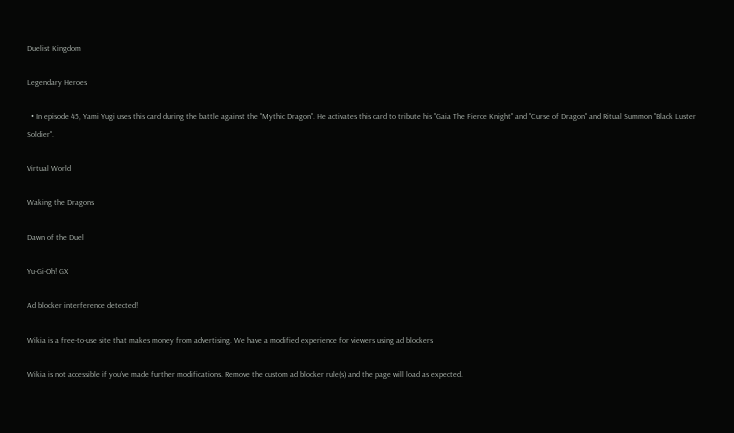Duelist Kingdom

Legendary Heroes

  • In episode 45, Yami Yugi uses this card during the battle against the "Mythic Dragon". He activates this card to tribute his "Gaia The Fierce Knight" and "Curse of Dragon" and Ritual Summon "Black Luster Soldier".

Virtual World

Waking the Dragons

Dawn of the Duel

Yu-Gi-Oh! GX

Ad blocker interference detected!

Wikia is a free-to-use site that makes money from advertising. We have a modified experience for viewers using ad blockers

Wikia is not accessible if you’ve made further modifications. Remove the custom ad blocker rule(s) and the page will load as expected.